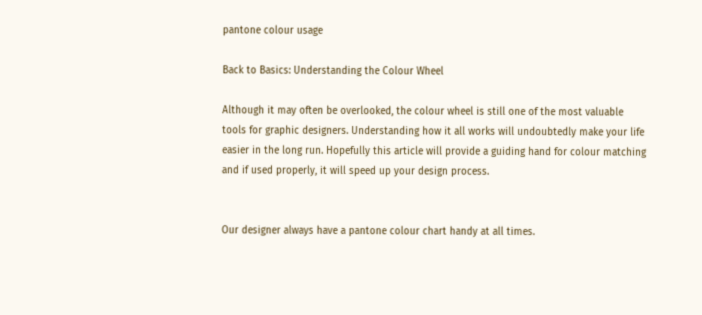pantone colour usage

Back to Basics: Understanding the Colour Wheel

Although it may often be overlooked, the colour wheel is still one of the most valuable tools for graphic designers. Understanding how it all works will undoubtedly make your life easier in the long run. Hopefully this article will provide a guiding hand for colour matching and if used properly, it will speed up your design process.


Our designer always have a pantone colour chart handy at all times.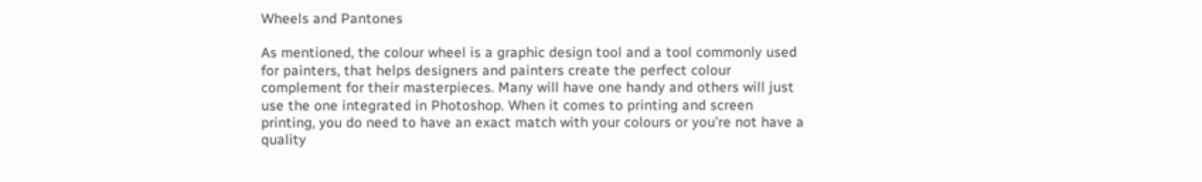Wheels and Pantones

As mentioned, the colour wheel is a graphic design tool and a tool commonly used for painters, that helps designers and painters create the perfect colour complement for their masterpieces. Many will have one handy and others will just use the one integrated in Photoshop. When it comes to printing and screen printing, you do need to have an exact match with your colours or you’re not have a quality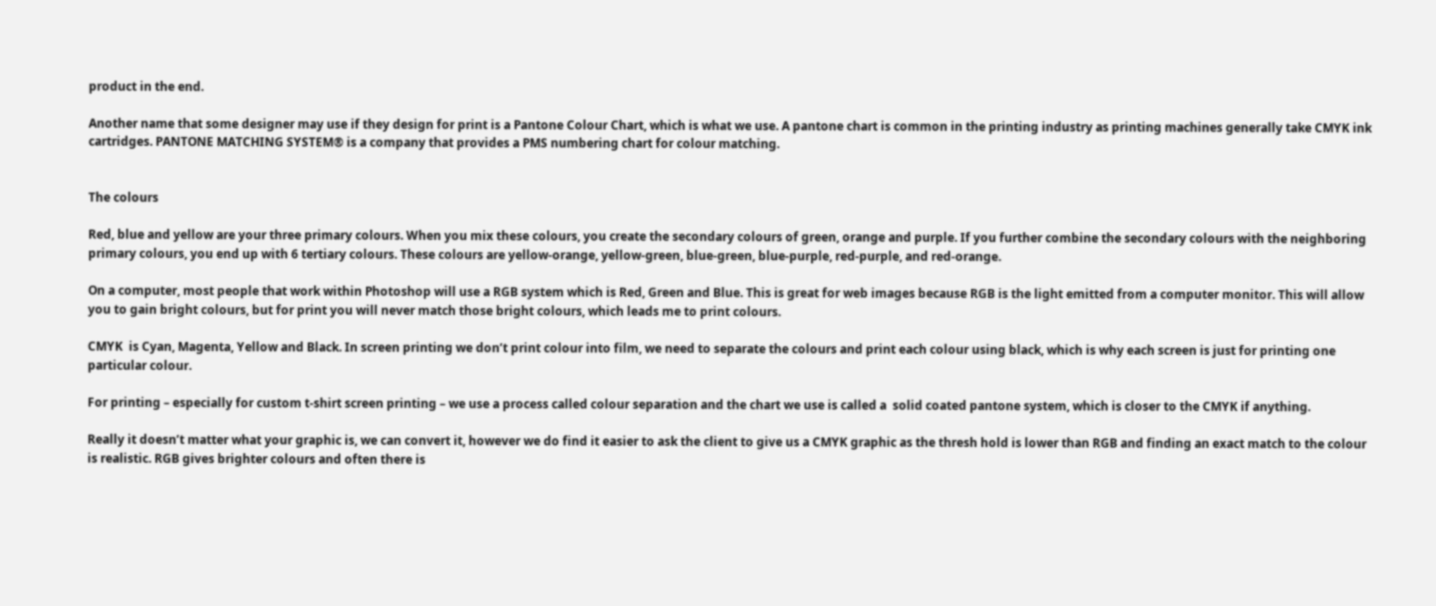product in the end.

Another name that some designer may use if they design for print is a Pantone Colour Chart, which is what we use. A pantone chart is common in the printing industry as printing machines generally take CMYK ink cartridges. PANTONE MATCHING SYSTEM® is a company that provides a PMS numbering chart for colour matching.


The colours

Red, blue and yellow are your three primary colours. When you mix these colours, you create the secondary colours of green, orange and purple. If you further combine the secondary colours with the neighboring primary colours, you end up with 6 tertiary colours. These colours are yellow-orange, yellow-green, blue-green, blue-purple, red-purple, and red-orange.

On a computer, most people that work within Photoshop will use a RGB system which is Red, Green and Blue. This is great for web images because RGB is the light emitted from a computer monitor. This will allow you to gain bright colours, but for print you will never match those bright colours, which leads me to print colours.

CMYK  is Cyan, Magenta, Yellow and Black. In screen printing we don’t print colour into film, we need to separate the colours and print each colour using black, which is why each screen is just for printing one particular colour.

For printing – especially for custom t-shirt screen printing – we use a process called colour separation and the chart we use is called a  solid coated pantone system, which is closer to the CMYK if anything.

Really it doesn’t matter what your graphic is, we can convert it, however we do find it easier to ask the client to give us a CMYK graphic as the thresh hold is lower than RGB and finding an exact match to the colour is realistic. RGB gives brighter colours and often there is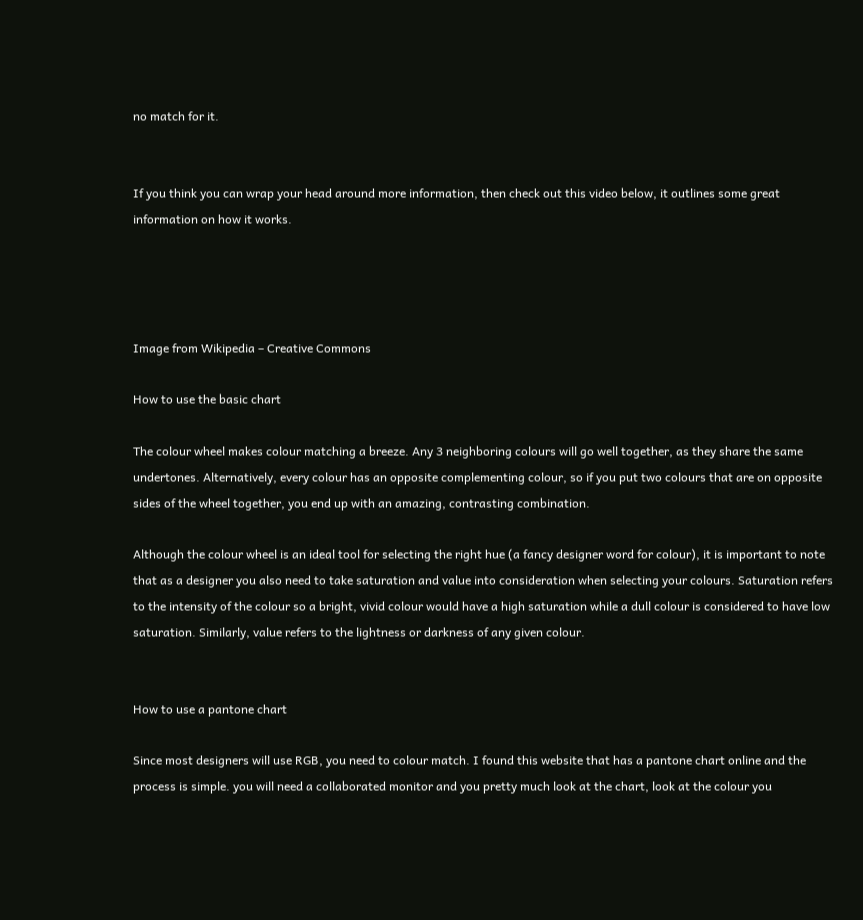no match for it.


If you think you can wrap your head around more information, then check out this video below, it outlines some great information on how it works.




Image from Wikipedia – Creative Commons

How to use the basic chart

The colour wheel makes colour matching a breeze. Any 3 neighboring colours will go well together, as they share the same undertones. Alternatively, every colour has an opposite complementing colour, so if you put two colours that are on opposite sides of the wheel together, you end up with an amazing, contrasting combination.

Although the colour wheel is an ideal tool for selecting the right hue (a fancy designer word for colour), it is important to note that as a designer you also need to take saturation and value into consideration when selecting your colours. Saturation refers to the intensity of the colour so a bright, vivid colour would have a high saturation while a dull colour is considered to have low saturation. Similarly, value refers to the lightness or darkness of any given colour.


How to use a pantone chart

Since most designers will use RGB, you need to colour match. I found this website that has a pantone chart online and the process is simple. you will need a collaborated monitor and you pretty much look at the chart, look at the colour you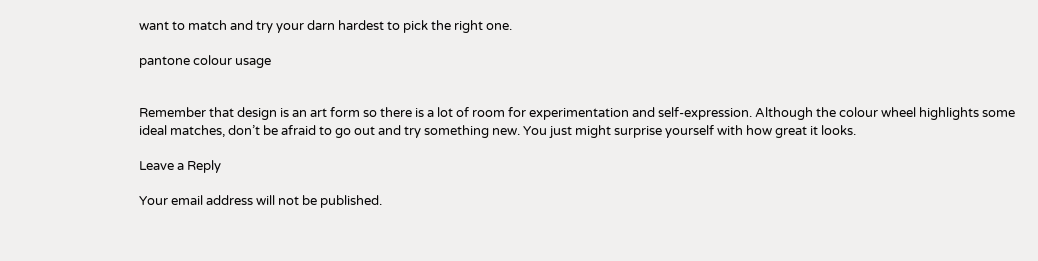want to match and try your darn hardest to pick the right one.

pantone colour usage


Remember that design is an art form so there is a lot of room for experimentation and self-expression. Although the colour wheel highlights some ideal matches, don’t be afraid to go out and try something new. You just might surprise yourself with how great it looks.

Leave a Reply

Your email address will not be published.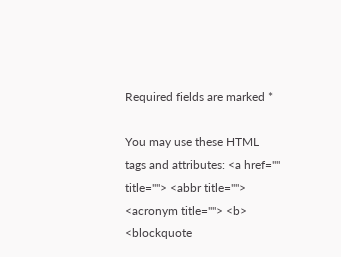Required fields are marked *

You may use these HTML tags and attributes: <a href="" title=""> <abbr title=""> <acronym title=""> <b> <blockquote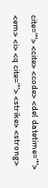cite=""> <cite> <code> <del datetime=""> <em> <i> <q cite=""> <strike> <strong>